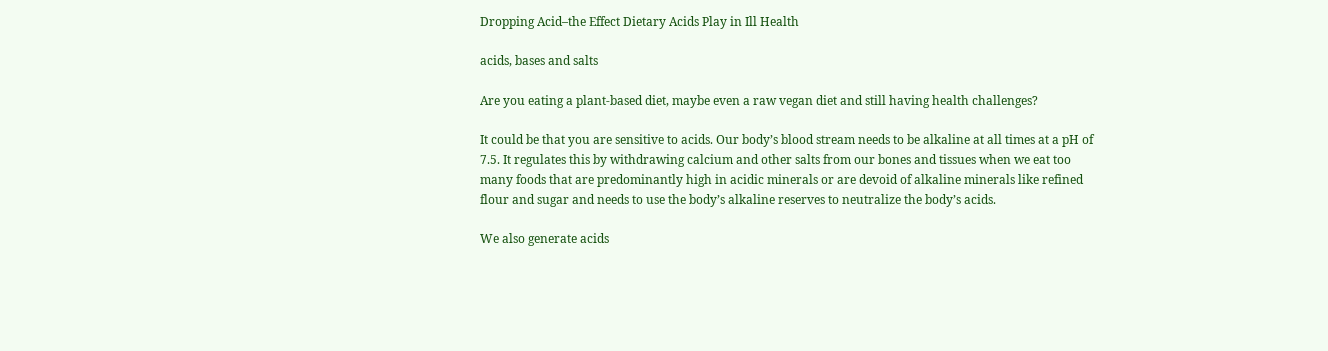Dropping Acid–the Effect Dietary Acids Play in Ill Health

acids, bases and salts

Are you eating a plant-based diet, maybe even a raw vegan diet and still having health challenges?

It could be that you are sensitive to acids. Our body’s blood stream needs to be alkaline at all times at a pH of 7.5. It regulates this by withdrawing calcium and other salts from our bones and tissues when we eat too many foods that are predominantly high in acidic minerals or are devoid of alkaline minerals like refined flour and sugar and needs to use the body’s alkaline reserves to neutralize the body’s acids.

We also generate acids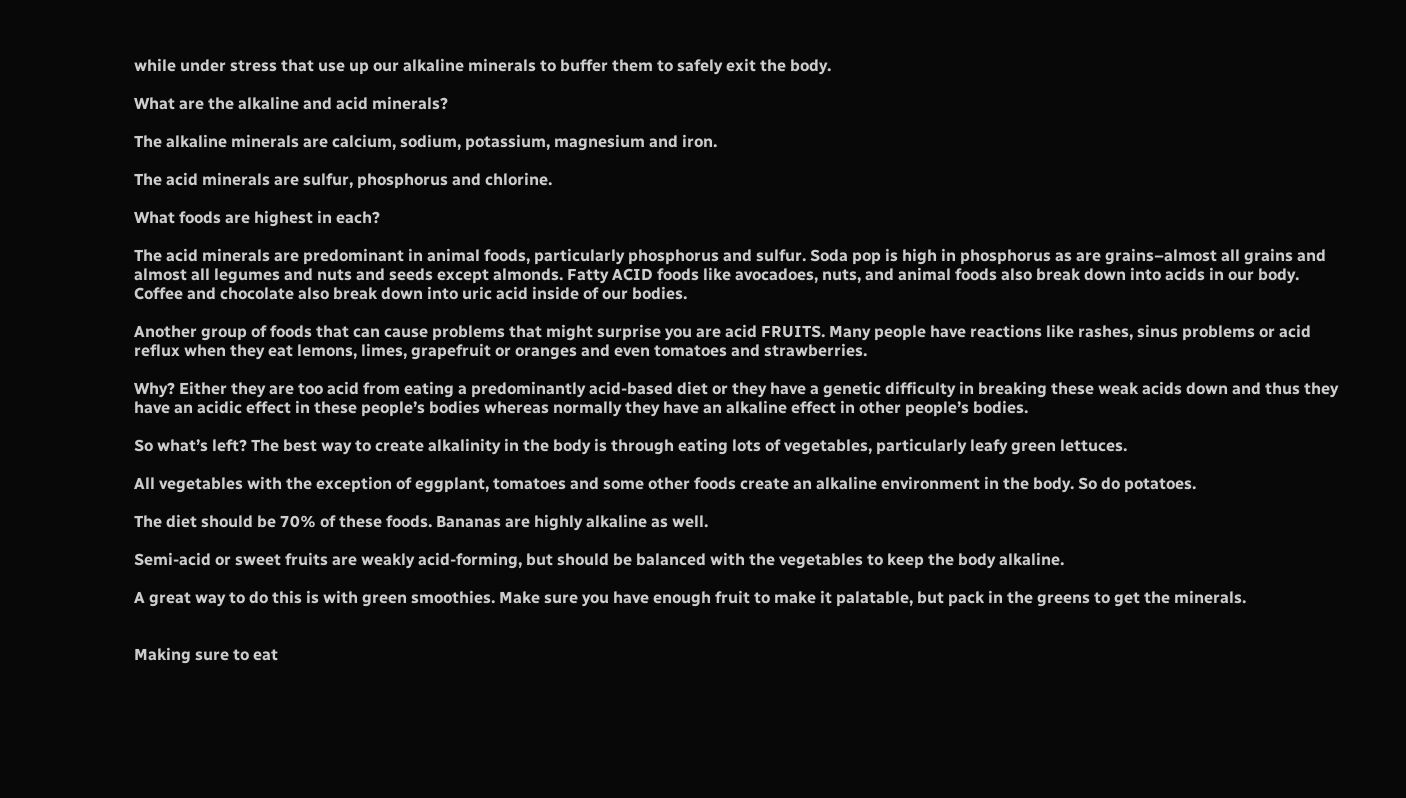while under stress that use up our alkaline minerals to buffer them to safely exit the body.

What are the alkaline and acid minerals?

The alkaline minerals are calcium, sodium, potassium, magnesium and iron.

The acid minerals are sulfur, phosphorus and chlorine.

What foods are highest in each?

The acid minerals are predominant in animal foods, particularly phosphorus and sulfur. Soda pop is high in phosphorus as are grains–almost all grains and almost all legumes and nuts and seeds except almonds. Fatty ACID foods like avocadoes, nuts, and animal foods also break down into acids in our body. Coffee and chocolate also break down into uric acid inside of our bodies.

Another group of foods that can cause problems that might surprise you are acid FRUITS. Many people have reactions like rashes, sinus problems or acid reflux when they eat lemons, limes, grapefruit or oranges and even tomatoes and strawberries.

Why? Either they are too acid from eating a predominantly acid-based diet or they have a genetic difficulty in breaking these weak acids down and thus they have an acidic effect in these people’s bodies whereas normally they have an alkaline effect in other people’s bodies.

So what’s left? The best way to create alkalinity in the body is through eating lots of vegetables, particularly leafy green lettuces.

All vegetables with the exception of eggplant, tomatoes and some other foods create an alkaline environment in the body. So do potatoes.

The diet should be 70% of these foods. Bananas are highly alkaline as well.

Semi-acid or sweet fruits are weakly acid-forming, but should be balanced with the vegetables to keep the body alkaline.

A great way to do this is with green smoothies. Make sure you have enough fruit to make it palatable, but pack in the greens to get the minerals.


Making sure to eat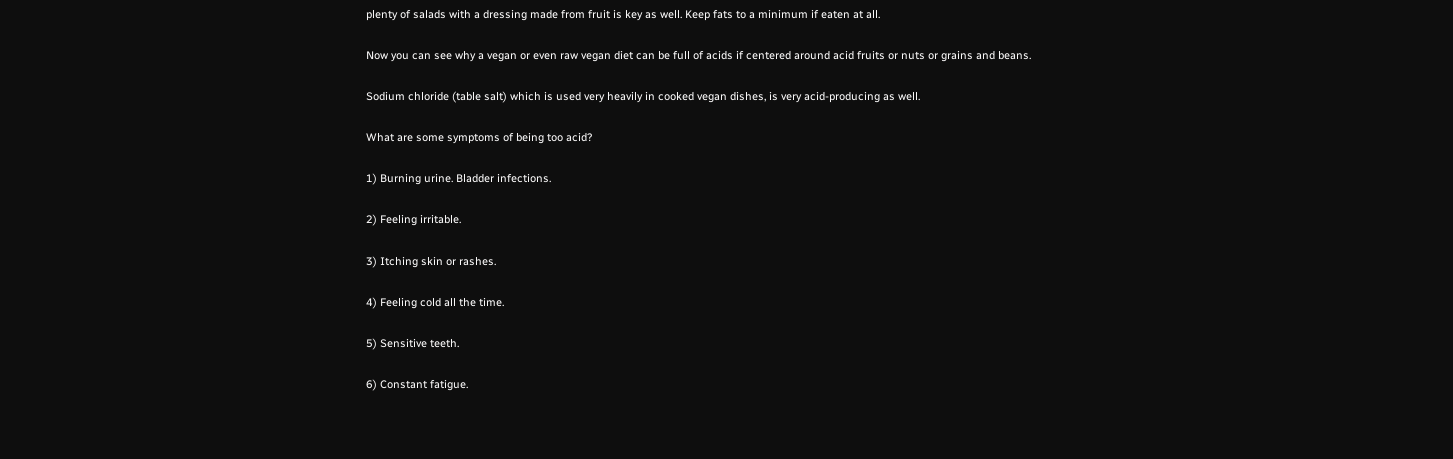plenty of salads with a dressing made from fruit is key as well. Keep fats to a minimum if eaten at all.

Now you can see why a vegan or even raw vegan diet can be full of acids if centered around acid fruits or nuts or grains and beans.

Sodium chloride (table salt) which is used very heavily in cooked vegan dishes, is very acid-producing as well.

What are some symptoms of being too acid?

1) Burning urine. Bladder infections.

2) Feeling irritable.

3) Itching skin or rashes.

4) Feeling cold all the time.

5) Sensitive teeth.

6) Constant fatigue.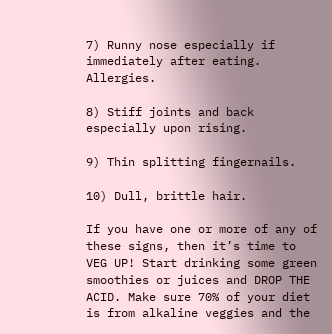7) Runny nose especially if immediately after eating. Allergies.

8) Stiff joints and back especially upon rising.

9) Thin splitting fingernails.

10) Dull, brittle hair.

If you have one or more of any of these signs, then it’s time to VEG UP! Start drinking some green smoothies or juices and DROP THE ACID. Make sure 70% of your diet is from alkaline veggies and the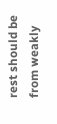rest should be from weakly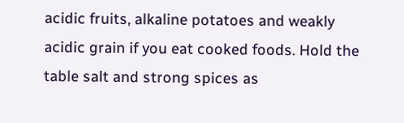acidic fruits, alkaline potatoes and weakly acidic grain if you eat cooked foods. Hold the table salt and strong spices as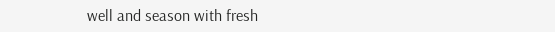well and season with fresh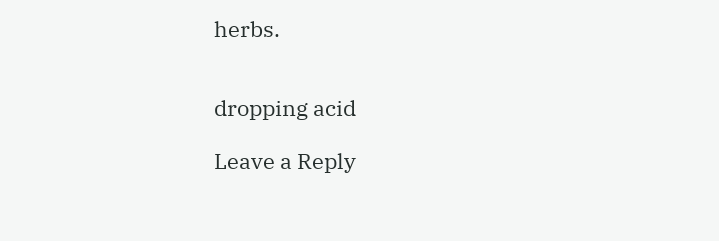herbs.


dropping acid

Leave a Reply